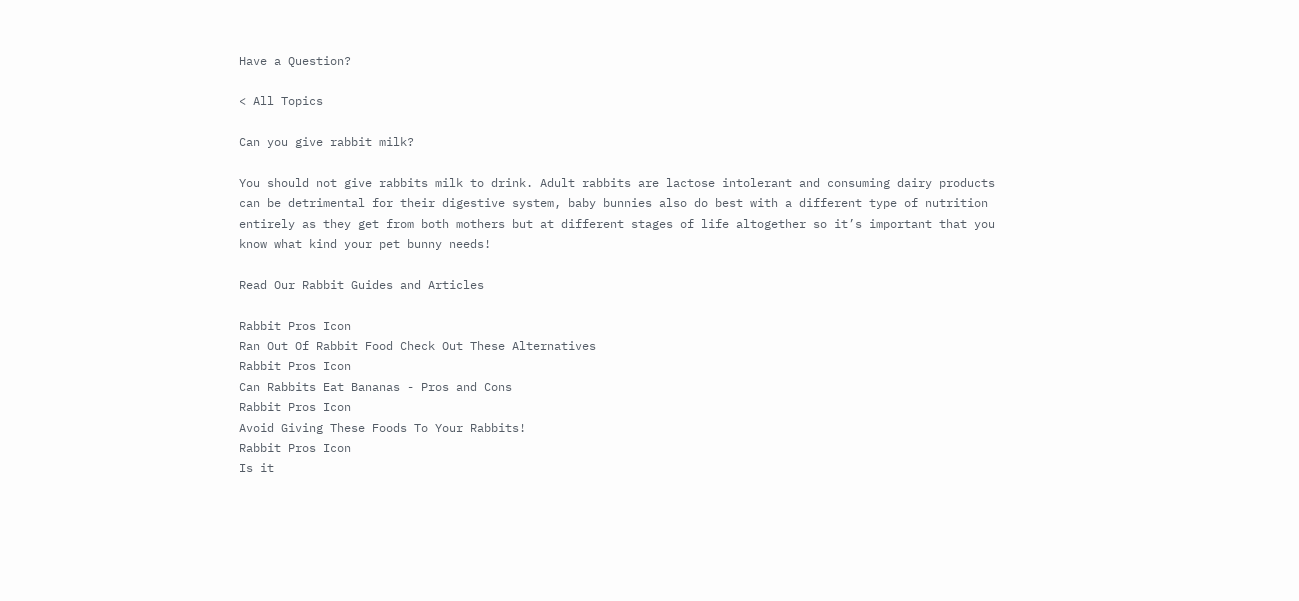Have a Question?

< All Topics

Can you give rabbit milk?

You should not give rabbits milk to drink. Adult rabbits are lactose intolerant and consuming dairy products can be detrimental for their digestive system, baby bunnies also do best with a different type of nutrition entirely as they get from both mothers but at different stages of life altogether so it’s important that you know what kind your pet bunny needs!

Read Our Rabbit Guides and Articles

Rabbit Pros Icon
Ran Out Of Rabbit Food Check Out These Alternatives
Rabbit Pros Icon
Can Rabbits Eat Bananas - Pros and Cons
Rabbit Pros Icon
Avoid Giving These Foods To Your Rabbits!
Rabbit Pros Icon
Is it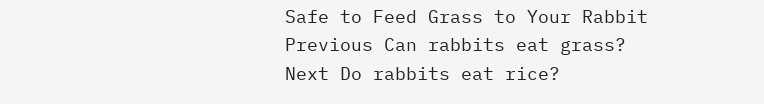Safe to Feed Grass to Your Rabbit
Previous Can rabbits eat grass?
Next Do rabbits eat rice?